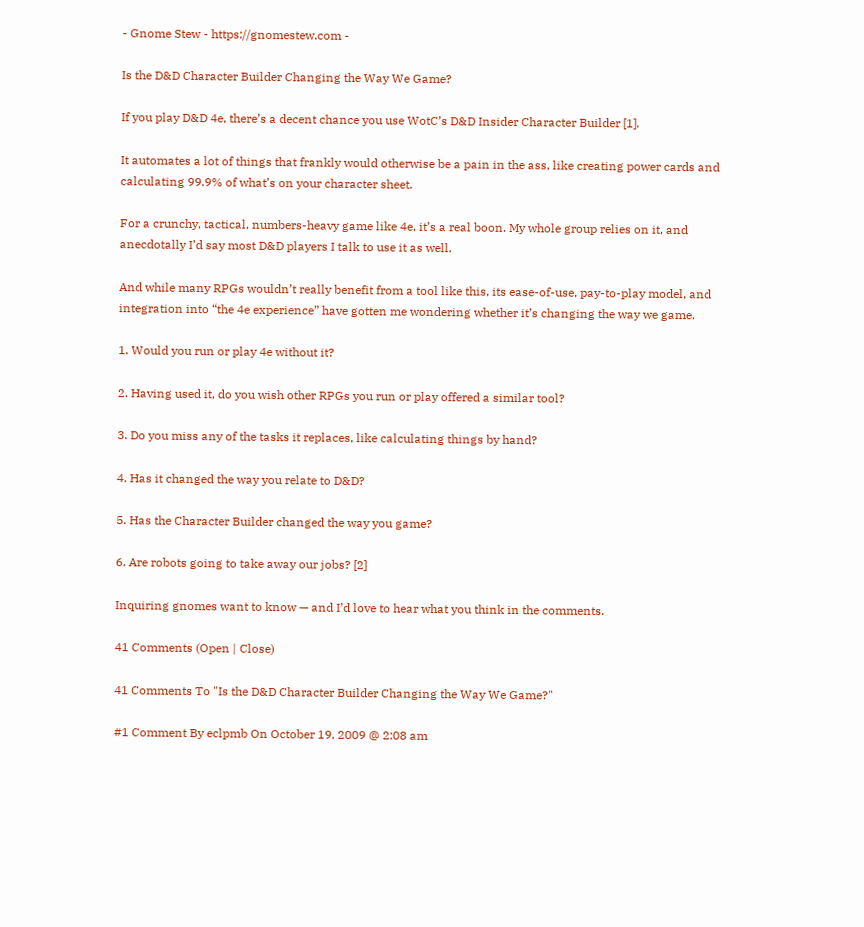- Gnome Stew - https://gnomestew.com -

Is the D&D Character Builder Changing the Way We Game?

If you play D&D 4e, there’s a decent chance you use WotC’s D&D Insider Character Builder [1].

It automates a lot of things that frankly would otherwise be a pain in the ass, like creating power cards and calculating 99.9% of what’s on your character sheet.

For a crunchy, tactical, numbers-heavy game like 4e, it’s a real boon. My whole group relies on it, and anecdotally I’d say most D&D players I talk to use it as well.

And while many RPGs wouldn’t really benefit from a tool like this, its ease-of-use, pay-to-play model, and integration into “the 4e experience” have gotten me wondering whether it’s changing the way we game.

1. Would you run or play 4e without it?

2. Having used it, do you wish other RPGs you run or play offered a similar tool?

3. Do you miss any of the tasks it replaces, like calculating things by hand?

4. Has it changed the way you relate to D&D?

5. Has the Character Builder changed the way you game?

6. Are robots going to take away our jobs? [2]

Inquiring gnomes want to know — and I’d love to hear what you think in the comments.

41 Comments (Open | Close)

41 Comments To "Is the D&D Character Builder Changing the Way We Game?"

#1 Comment By eclpmb On October 19, 2009 @ 2:08 am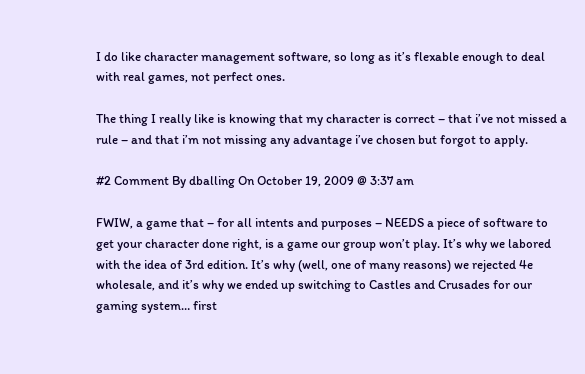I do like character management software, so long as it’s flexable enough to deal with real games, not perfect ones.

The thing I really like is knowing that my character is correct – that i’ve not missed a rule – and that i’m not missing any advantage i’ve chosen but forgot to apply.

#2 Comment By dballing On October 19, 2009 @ 3:37 am

FWIW, a game that – for all intents and purposes – NEEDS a piece of software to get your character done right, is a game our group won’t play. It’s why we labored with the idea of 3rd edition. It’s why (well, one of many reasons) we rejected 4e wholesale, and it’s why we ended up switching to Castles and Crusades for our gaming system… first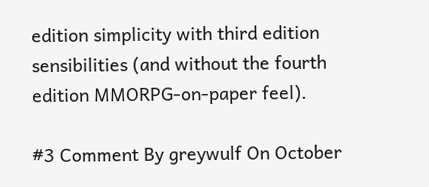edition simplicity with third edition sensibilities (and without the fourth edition MMORPG-on-paper feel).

#3 Comment By greywulf On October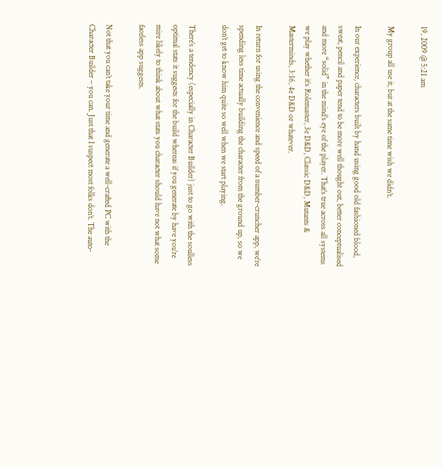19, 2009 @ 5:21 am

My group all use it, but at the same time wish we didn’t.

In our experience, characters built by hand using good old fashioned blood, sweat, pencil and paper tend to be more well thought out, better conceptualised and more “solid” in the mind’s eye of the player. That’s true across all systems we play whether it’s Rolemaster, 3e D&D, Classic D&D, Mutants & Masterminds, 3:16, 4e D&D or whatever.

In return for using the convenience and speed of a number-cruncher app, we’re spending less time actually building the character from the ground up, so we don’t get to know him quite so well when we start playing.

There’s a tendency (especially in Character Builder) just to go with the soulless optimal stats it suggests for the build whereas if you generate by have you’re mire likely to think about what stats you character should have not what some faceless app suggests.

Not that you can’t take your time and generate a well-crafted PC with the Character Builder – you can. Just that I suspect most folks don’t. The auto-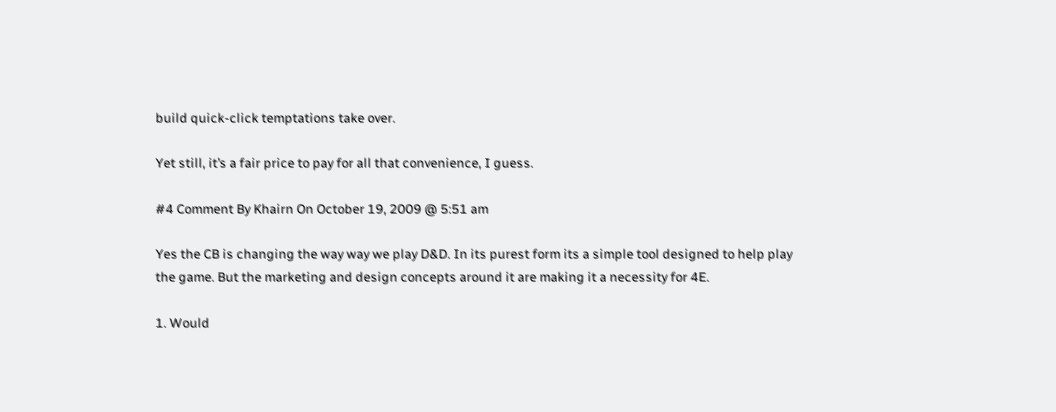build quick-click temptations take over.

Yet still, it’s a fair price to pay for all that convenience, I guess.

#4 Comment By Khairn On October 19, 2009 @ 5:51 am

Yes the CB is changing the way way we play D&D. In its purest form its a simple tool designed to help play the game. But the marketing and design concepts around it are making it a necessity for 4E.

1. Would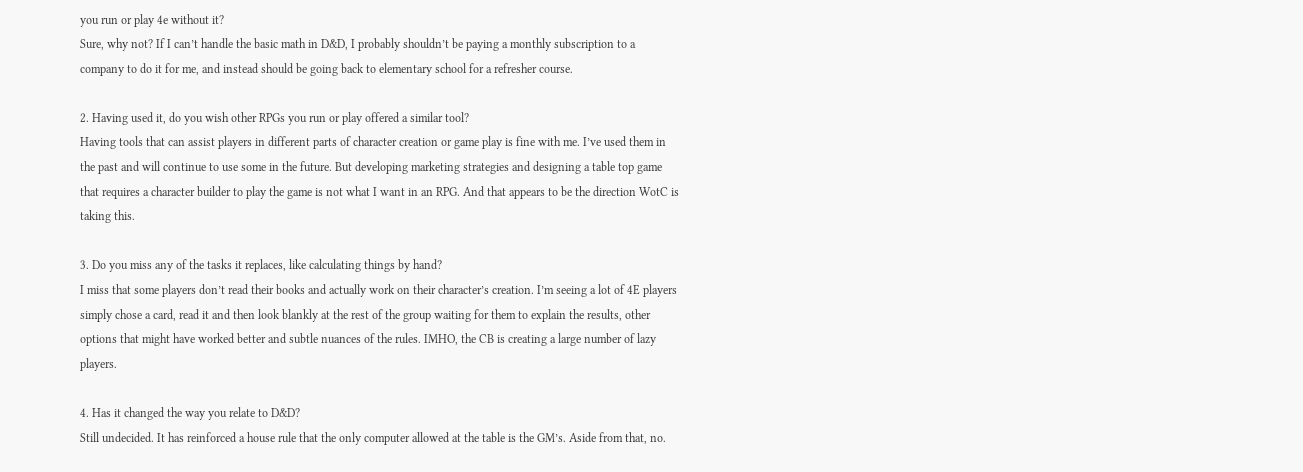you run or play 4e without it?
Sure, why not? If I can’t handle the basic math in D&D, I probably shouldn’t be paying a monthly subscription to a company to do it for me, and instead should be going back to elementary school for a refresher course.

2. Having used it, do you wish other RPGs you run or play offered a similar tool?
Having tools that can assist players in different parts of character creation or game play is fine with me. I’ve used them in the past and will continue to use some in the future. But developing marketing strategies and designing a table top game that requires a character builder to play the game is not what I want in an RPG. And that appears to be the direction WotC is taking this.

3. Do you miss any of the tasks it replaces, like calculating things by hand?
I miss that some players don’t read their books and actually work on their character’s creation. I’m seeing a lot of 4E players simply chose a card, read it and then look blankly at the rest of the group waiting for them to explain the results, other options that might have worked better and subtle nuances of the rules. IMHO, the CB is creating a large number of lazy players.

4. Has it changed the way you relate to D&D?
Still undecided. It has reinforced a house rule that the only computer allowed at the table is the GM’s. Aside from that, no.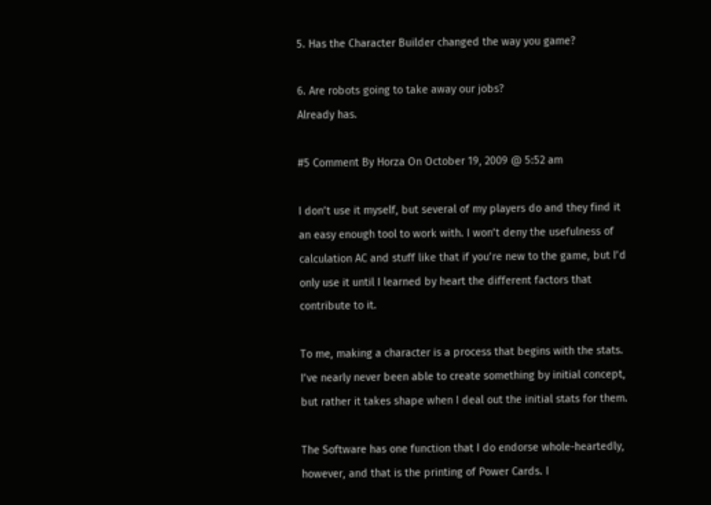5. Has the Character Builder changed the way you game?

6. Are robots going to take away our jobs?
Already has.

#5 Comment By Horza On October 19, 2009 @ 5:52 am

I don’t use it myself, but several of my players do and they find it an easy enough tool to work with. I won’t deny the usefulness of calculation AC and stuff like that if you’re new to the game, but I’d only use it until I learned by heart the different factors that contribute to it.

To me, making a character is a process that begins with the stats. I’ve nearly never been able to create something by initial concept, but rather it takes shape when I deal out the initial stats for them.

The Software has one function that I do endorse whole-heartedly, however, and that is the printing of Power Cards. I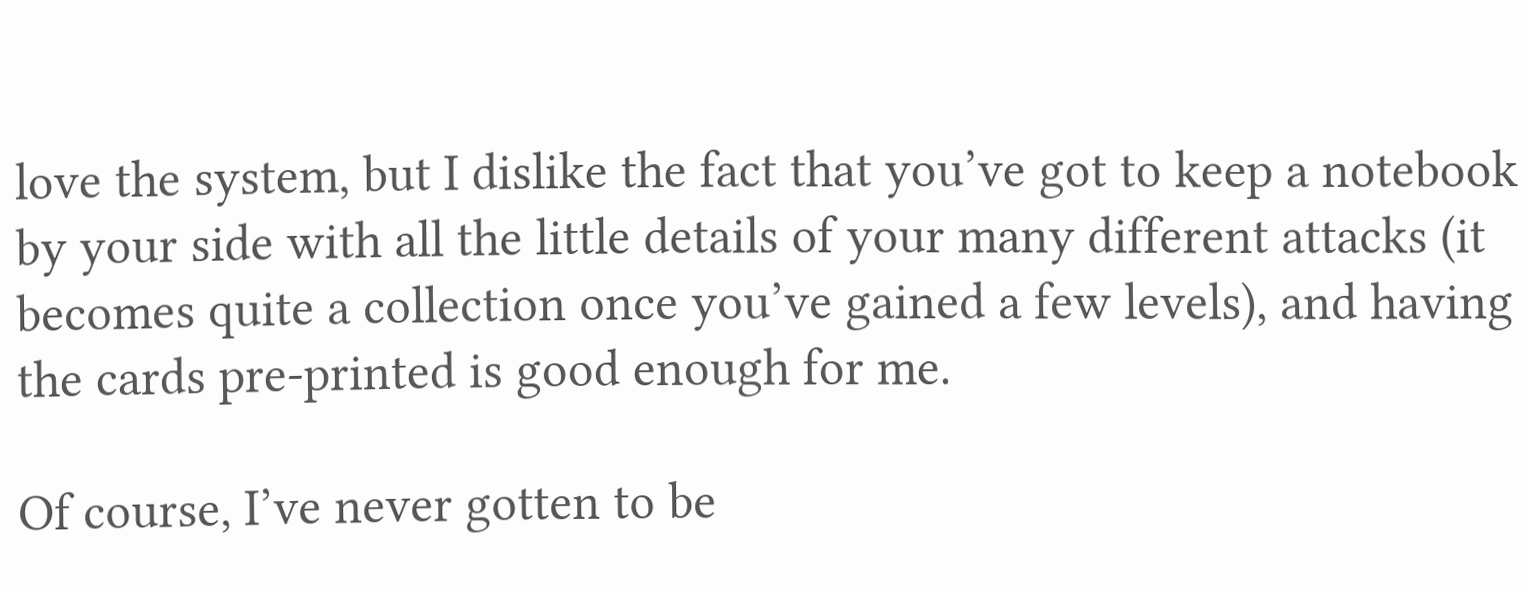love the system, but I dislike the fact that you’ve got to keep a notebook by your side with all the little details of your many different attacks (it becomes quite a collection once you’ve gained a few levels), and having the cards pre-printed is good enough for me.

Of course, I’ve never gotten to be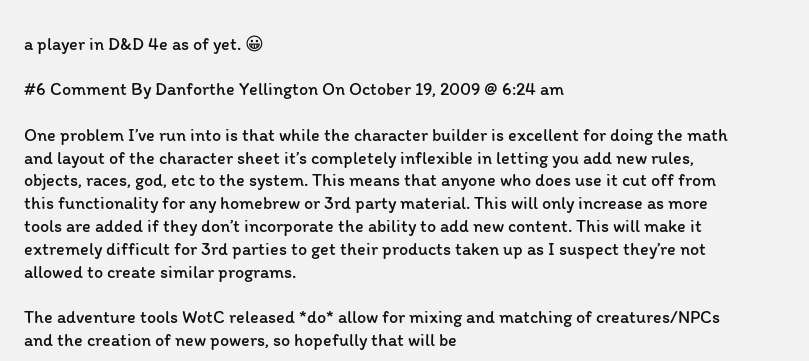a player in D&D 4e as of yet. 😀

#6 Comment By Danforthe Yellington On October 19, 2009 @ 6:24 am

One problem I’ve run into is that while the character builder is excellent for doing the math and layout of the character sheet it’s completely inflexible in letting you add new rules, objects, races, god, etc to the system. This means that anyone who does use it cut off from this functionality for any homebrew or 3rd party material. This will only increase as more tools are added if they don’t incorporate the ability to add new content. This will make it extremely difficult for 3rd parties to get their products taken up as I suspect they’re not allowed to create similar programs.

The adventure tools WotC released *do* allow for mixing and matching of creatures/NPCs and the creation of new powers, so hopefully that will be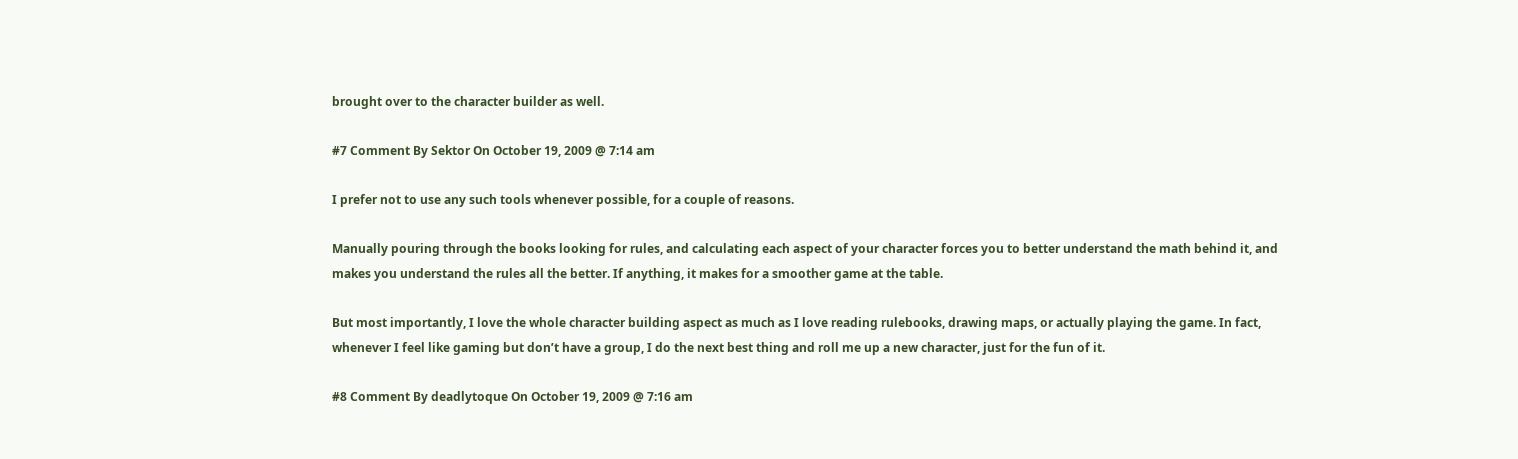brought over to the character builder as well.

#7 Comment By Sektor On October 19, 2009 @ 7:14 am

I prefer not to use any such tools whenever possible, for a couple of reasons.

Manually pouring through the books looking for rules, and calculating each aspect of your character forces you to better understand the math behind it, and makes you understand the rules all the better. If anything, it makes for a smoother game at the table.

But most importantly, I love the whole character building aspect as much as I love reading rulebooks, drawing maps, or actually playing the game. In fact, whenever I feel like gaming but don’t have a group, I do the next best thing and roll me up a new character, just for the fun of it.

#8 Comment By deadlytoque On October 19, 2009 @ 7:16 am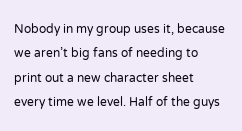Nobody in my group uses it, because we aren’t big fans of needing to print out a new character sheet every time we level. Half of the guys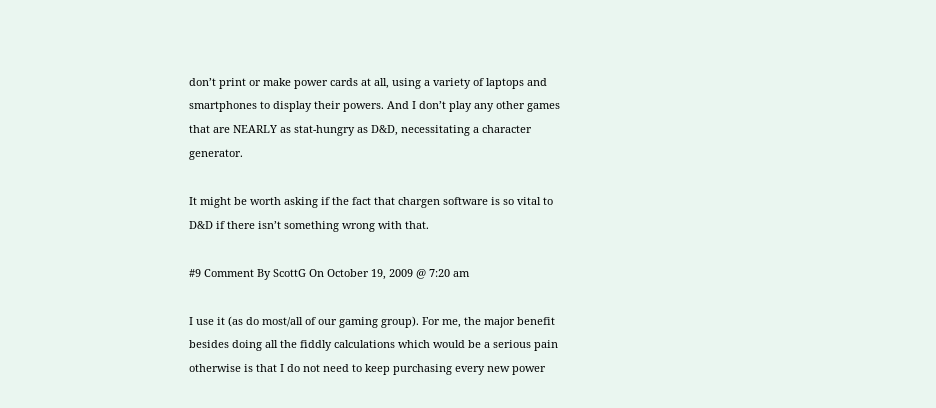don’t print or make power cards at all, using a variety of laptops and smartphones to display their powers. And I don’t play any other games that are NEARLY as stat-hungry as D&D, necessitating a character generator.

It might be worth asking if the fact that chargen software is so vital to D&D if there isn’t something wrong with that.

#9 Comment By ScottG On October 19, 2009 @ 7:20 am

I use it (as do most/all of our gaming group). For me, the major benefit besides doing all the fiddly calculations which would be a serious pain otherwise is that I do not need to keep purchasing every new power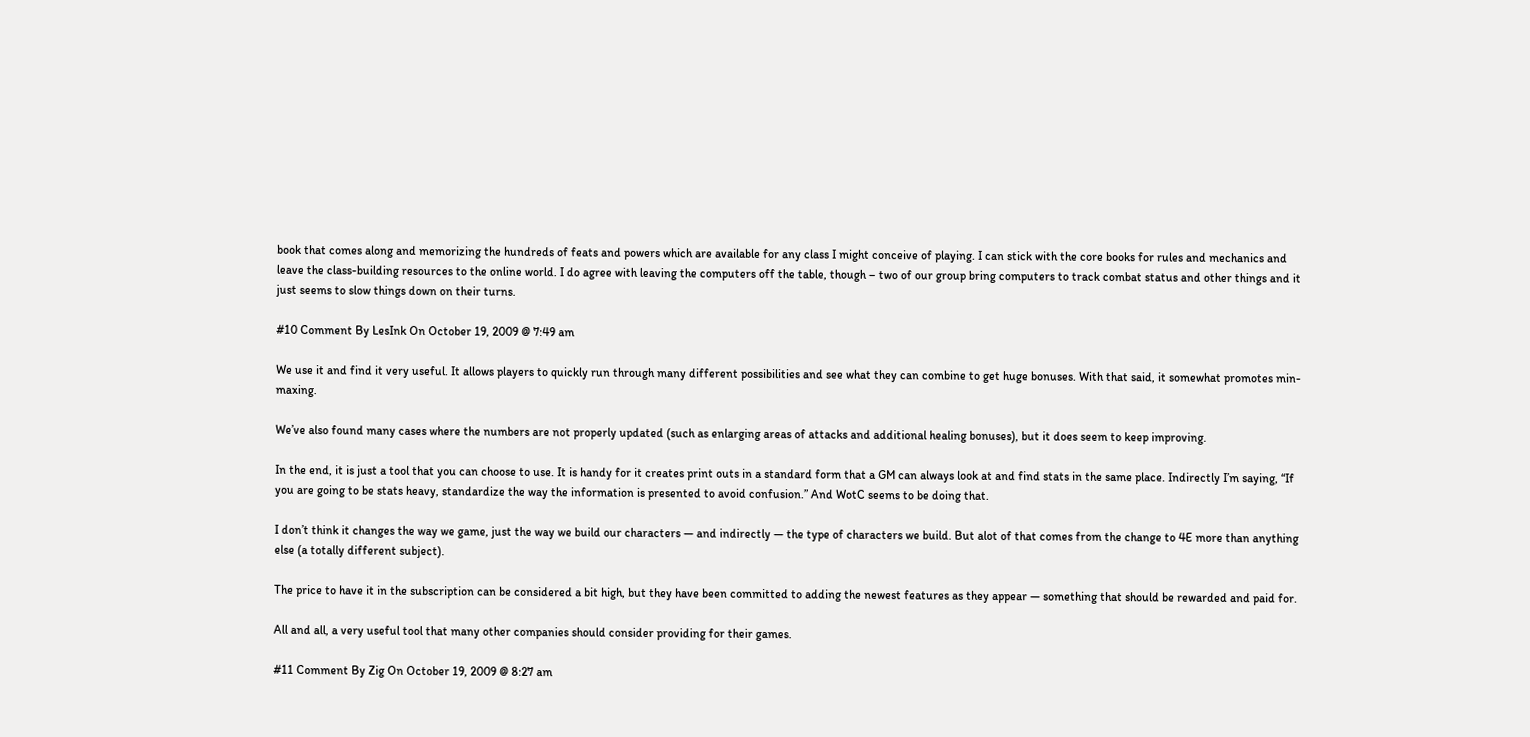book that comes along and memorizing the hundreds of feats and powers which are available for any class I might conceive of playing. I can stick with the core books for rules and mechanics and leave the class-building resources to the online world. I do agree with leaving the computers off the table, though – two of our group bring computers to track combat status and other things and it just seems to slow things down on their turns.

#10 Comment By LesInk On October 19, 2009 @ 7:49 am

We use it and find it very useful. It allows players to quickly run through many different possibilities and see what they can combine to get huge bonuses. With that said, it somewhat promotes min-maxing.

We’ve also found many cases where the numbers are not properly updated (such as enlarging areas of attacks and additional healing bonuses), but it does seem to keep improving.

In the end, it is just a tool that you can choose to use. It is handy for it creates print outs in a standard form that a GM can always look at and find stats in the same place. Indirectly I’m saying, “If you are going to be stats heavy, standardize the way the information is presented to avoid confusion.” And WotC seems to be doing that.

I don’t think it changes the way we game, just the way we build our characters — and indirectly — the type of characters we build. But alot of that comes from the change to 4E more than anything else (a totally different subject).

The price to have it in the subscription can be considered a bit high, but they have been committed to adding the newest features as they appear — something that should be rewarded and paid for.

All and all, a very useful tool that many other companies should consider providing for their games.

#11 Comment By Zig On October 19, 2009 @ 8:27 am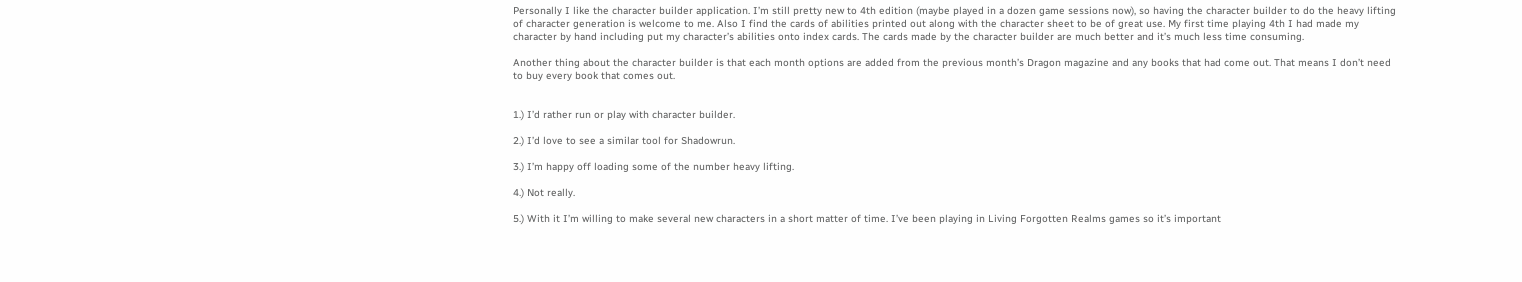Personally I like the character builder application. I’m still pretty new to 4th edition (maybe played in a dozen game sessions now), so having the character builder to do the heavy lifting of character generation is welcome to me. Also I find the cards of abilities printed out along with the character sheet to be of great use. My first time playing 4th I had made my character by hand including put my character’s abilities onto index cards. The cards made by the character builder are much better and it’s much less time consuming.

Another thing about the character builder is that each month options are added from the previous month’s Dragon magazine and any books that had come out. That means I don’t need to buy every book that comes out.


1.) I’d rather run or play with character builder.

2.) I’d love to see a similar tool for Shadowrun.

3.) I’m happy off loading some of the number heavy lifting.

4.) Not really.

5.) With it I’m willing to make several new characters in a short matter of time. I’ve been playing in Living Forgotten Realms games so it’s important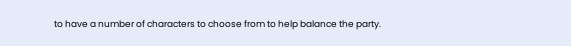to have a number of characters to choose from to help balance the party.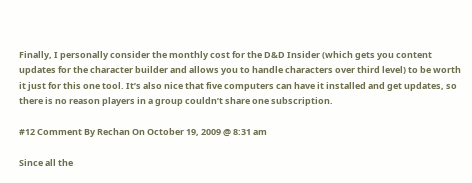Finally, I personally consider the monthly cost for the D&D Insider (which gets you content updates for the character builder and allows you to handle characters over third level) to be worth it just for this one tool. It’s also nice that five computers can have it installed and get updates, so there is no reason players in a group couldn’t share one subscription.

#12 Comment By Rechan On October 19, 2009 @ 8:31 am

Since all the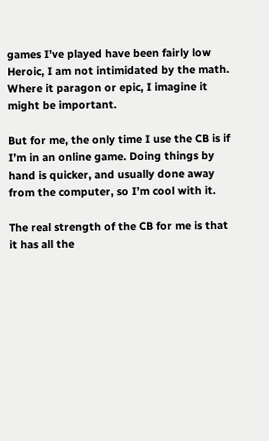games I’ve played have been fairly low Heroic, I am not intimidated by the math. Where it paragon or epic, I imagine it might be important.

But for me, the only time I use the CB is if I’m in an online game. Doing things by hand is quicker, and usually done away from the computer, so I’m cool with it.

The real strength of the CB for me is that it has all the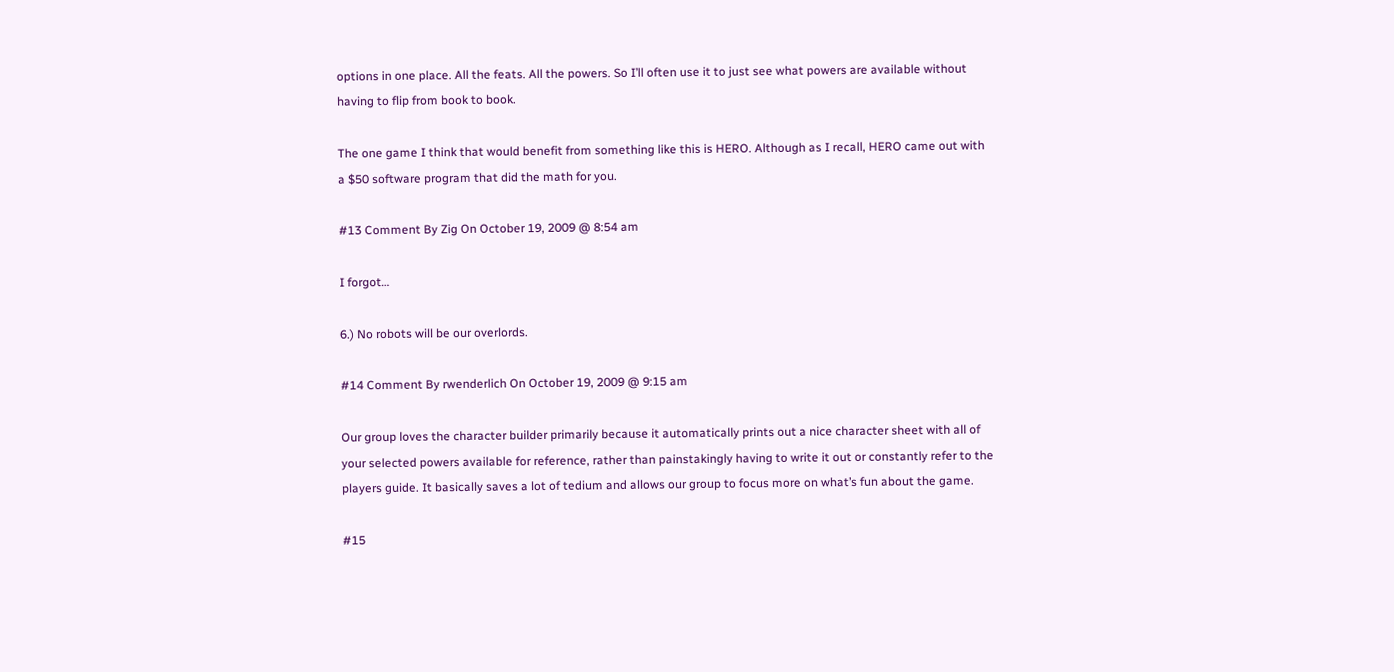options in one place. All the feats. All the powers. So I’ll often use it to just see what powers are available without having to flip from book to book.

The one game I think that would benefit from something like this is HERO. Although as I recall, HERO came out with a $50 software program that did the math for you.

#13 Comment By Zig On October 19, 2009 @ 8:54 am

I forgot…

6.) No robots will be our overlords.

#14 Comment By rwenderlich On October 19, 2009 @ 9:15 am

Our group loves the character builder primarily because it automatically prints out a nice character sheet with all of your selected powers available for reference, rather than painstakingly having to write it out or constantly refer to the players guide. It basically saves a lot of tedium and allows our group to focus more on what’s fun about the game.

#15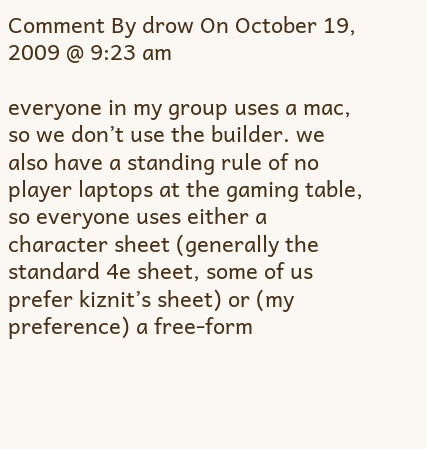Comment By drow On October 19, 2009 @ 9:23 am

everyone in my group uses a mac, so we don’t use the builder. we also have a standing rule of no player laptops at the gaming table, so everyone uses either a character sheet (generally the standard 4e sheet, some of us prefer kiznit’s sheet) or (my preference) a free-form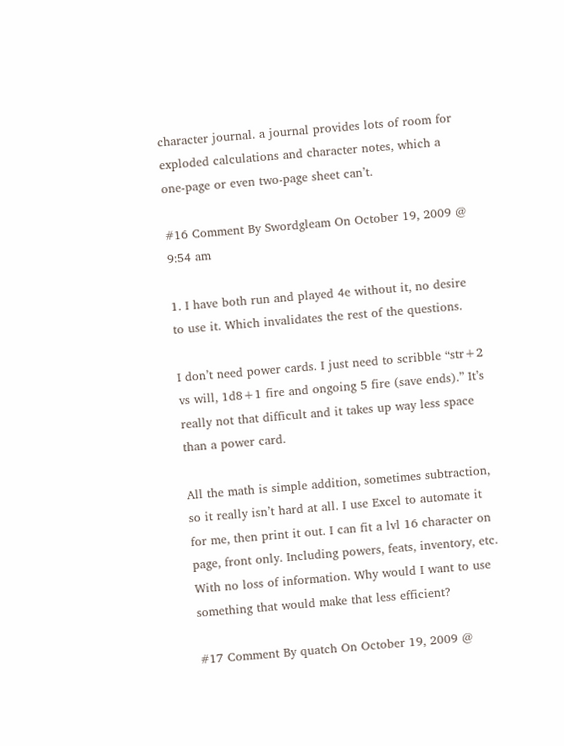character journal. a journal provides lots of room for exploded calculations and character notes, which a one-page or even two-page sheet can’t.

#16 Comment By Swordgleam On October 19, 2009 @ 9:54 am

1. I have both run and played 4e without it, no desire to use it. Which invalidates the rest of the questions.

I don’t need power cards. I just need to scribble “str+2 vs will, 1d8+1 fire and ongoing 5 fire (save ends).” It’s really not that difficult and it takes up way less space than a power card.

All the math is simple addition, sometimes subtraction, so it really isn’t hard at all. I use Excel to automate it for me, then print it out. I can fit a lvl 16 character on page, front only. Including powers, feats, inventory, etc. With no loss of information. Why would I want to use something that would make that less efficient?

#17 Comment By quatch On October 19, 2009 @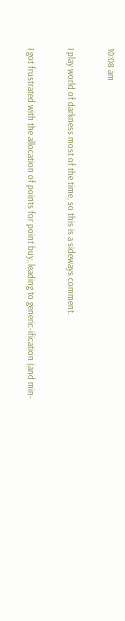10:08 am

I play world of darkness most of the time, so this is a sideways comment.

I got frustrated with the allocation of points for point buy, leading to generic-ification (and min-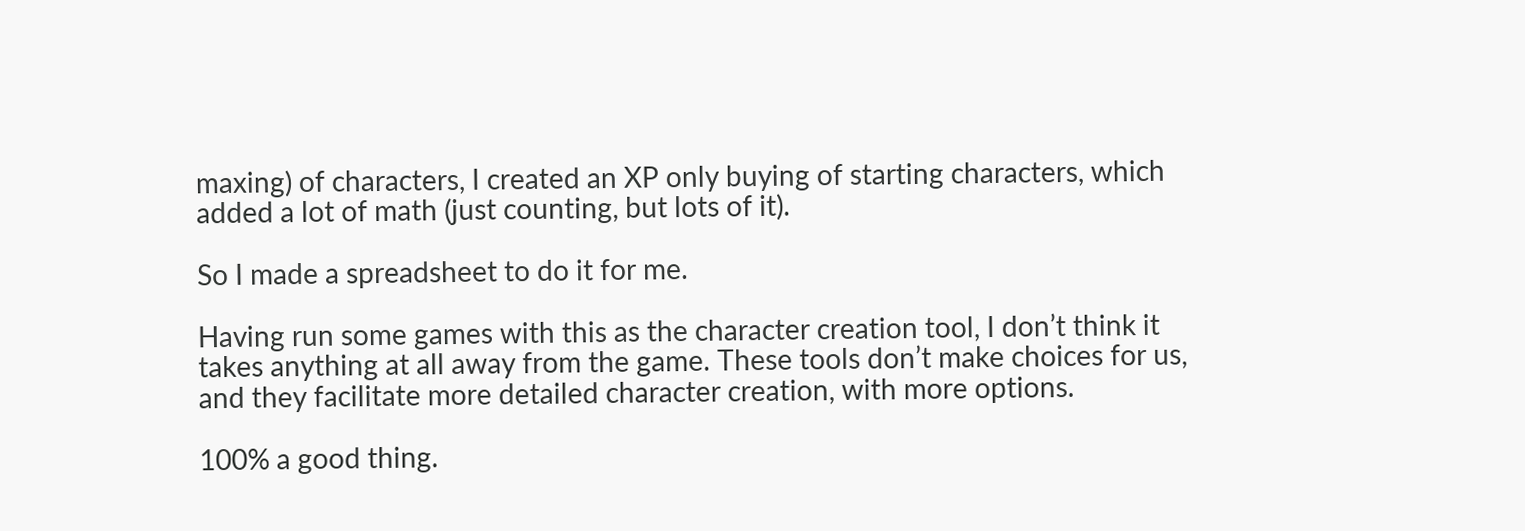maxing) of characters, I created an XP only buying of starting characters, which added a lot of math (just counting, but lots of it).

So I made a spreadsheet to do it for me.

Having run some games with this as the character creation tool, I don’t think it takes anything at all away from the game. These tools don’t make choices for us, and they facilitate more detailed character creation, with more options.

100% a good thing.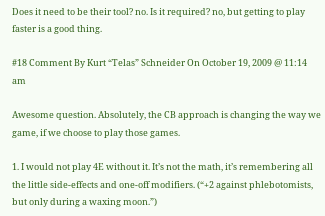Does it need to be their tool? no. Is it required? no, but getting to play faster is a good thing.

#18 Comment By Kurt “Telas” Schneider On October 19, 2009 @ 11:14 am

Awesome question. Absolutely, the CB approach is changing the way we game, if we choose to play those games.

1. I would not play 4E without it. It’s not the math, it’s remembering all the little side-effects and one-off modifiers. (“+2 against phlebotomists, but only during a waxing moon.”)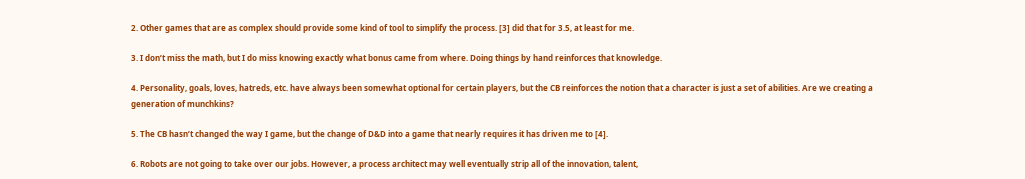2. Other games that are as complex should provide some kind of tool to simplify the process. [3] did that for 3.5, at least for me.

3. I don’t miss the math, but I do miss knowing exactly what bonus came from where. Doing things by hand reinforces that knowledge.

4. Personality, goals, loves, hatreds, etc. have always been somewhat optional for certain players, but the CB reinforces the notion that a character is just a set of abilities. Are we creating a generation of munchkins?

5. The CB hasn’t changed the way I game, but the change of D&D into a game that nearly requires it has driven me to [4].

6. Robots are not going to take over our jobs. However, a process architect may well eventually strip all of the innovation, talent,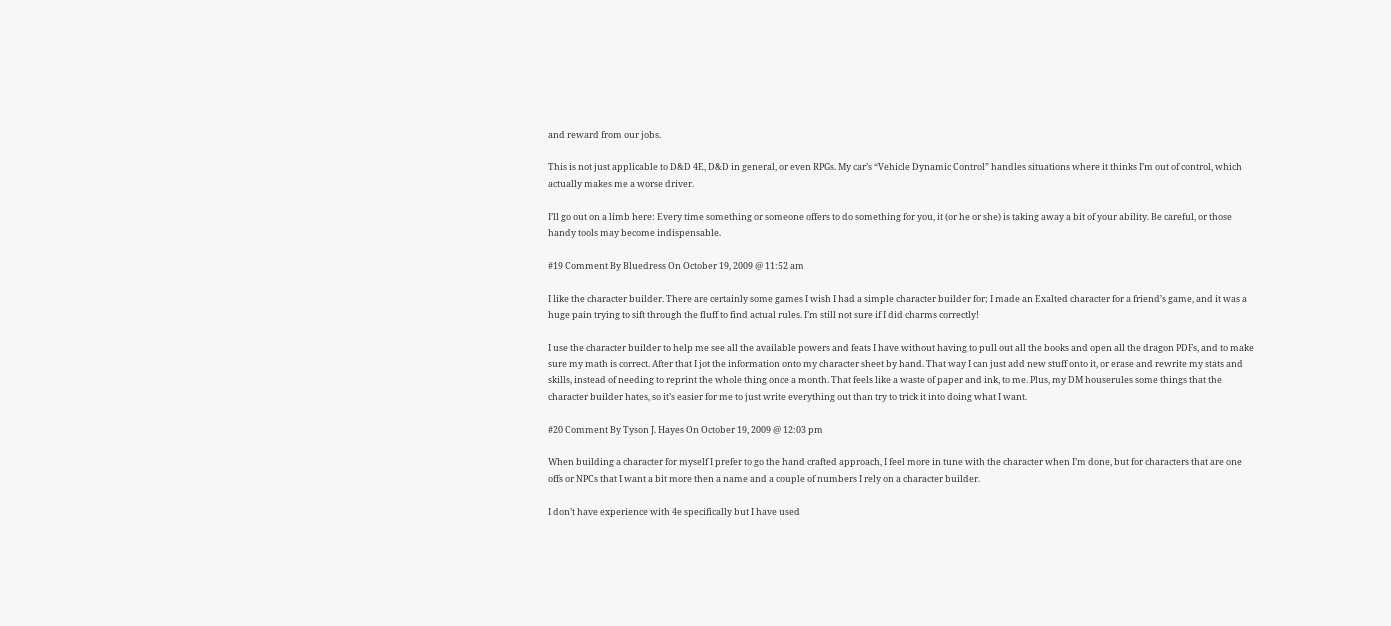and reward from our jobs.

This is not just applicable to D&D 4E, D&D in general, or even RPGs. My car’s “Vehicle Dynamic Control” handles situations where it thinks I’m out of control, which actually makes me a worse driver.

I’ll go out on a limb here: Every time something or someone offers to do something for you, it (or he or she) is taking away a bit of your ability. Be careful, or those handy tools may become indispensable.

#19 Comment By Bluedress On October 19, 2009 @ 11:52 am

I like the character builder. There are certainly some games I wish I had a simple character builder for; I made an Exalted character for a friend’s game, and it was a huge pain trying to sift through the fluff to find actual rules. I’m still not sure if I did charms correctly!

I use the character builder to help me see all the available powers and feats I have without having to pull out all the books and open all the dragon PDFs, and to make sure my math is correct. After that I jot the information onto my character sheet by hand. That way I can just add new stuff onto it, or erase and rewrite my stats and skills, instead of needing to reprint the whole thing once a month. That feels like a waste of paper and ink, to me. Plus, my DM houserules some things that the character builder hates, so it’s easier for me to just write everything out than try to trick it into doing what I want.

#20 Comment By Tyson J. Hayes On October 19, 2009 @ 12:03 pm

When building a character for myself I prefer to go the hand crafted approach, I feel more in tune with the character when I’m done, but for characters that are one offs or NPCs that I want a bit more then a name and a couple of numbers I rely on a character builder.

I don’t have experience with 4e specifically but I have used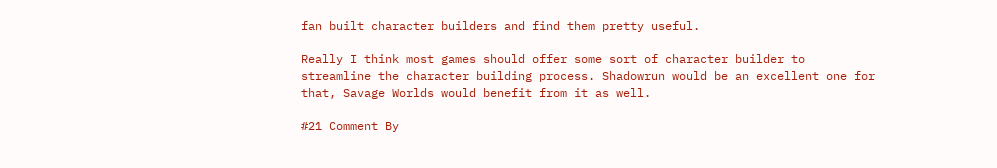fan built character builders and find them pretty useful.

Really I think most games should offer some sort of character builder to streamline the character building process. Shadowrun would be an excellent one for that, Savage Worlds would benefit from it as well.

#21 Comment By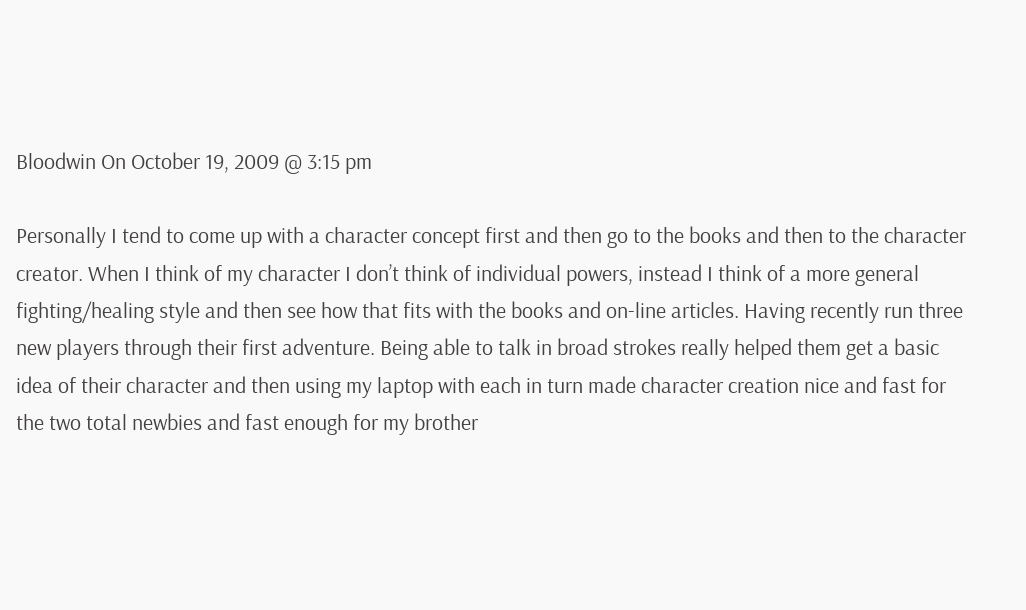Bloodwin On October 19, 2009 @ 3:15 pm

Personally I tend to come up with a character concept first and then go to the books and then to the character creator. When I think of my character I don’t think of individual powers, instead I think of a more general fighting/healing style and then see how that fits with the books and on-line articles. Having recently run three new players through their first adventure. Being able to talk in broad strokes really helped them get a basic idea of their character and then using my laptop with each in turn made character creation nice and fast for the two total newbies and fast enough for my brother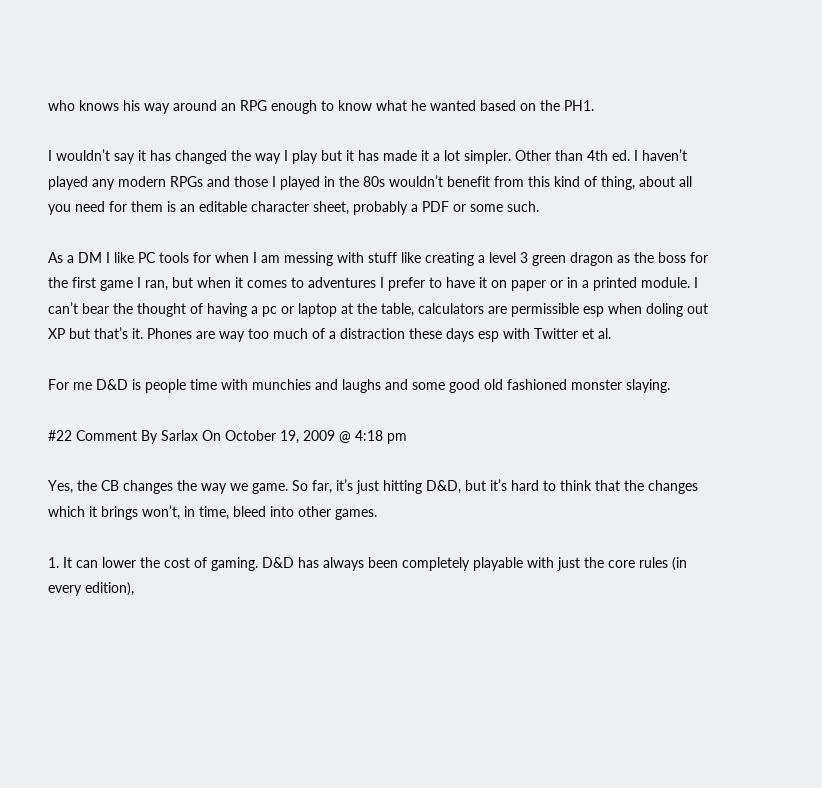who knows his way around an RPG enough to know what he wanted based on the PH1.

I wouldn’t say it has changed the way I play but it has made it a lot simpler. Other than 4th ed. I haven’t played any modern RPGs and those I played in the 80s wouldn’t benefit from this kind of thing, about all you need for them is an editable character sheet, probably a PDF or some such.

As a DM I like PC tools for when I am messing with stuff like creating a level 3 green dragon as the boss for the first game I ran, but when it comes to adventures I prefer to have it on paper or in a printed module. I can’t bear the thought of having a pc or laptop at the table, calculators are permissible esp when doling out XP but that’s it. Phones are way too much of a distraction these days esp with Twitter et al.

For me D&D is people time with munchies and laughs and some good old fashioned monster slaying.

#22 Comment By Sarlax On October 19, 2009 @ 4:18 pm

Yes, the CB changes the way we game. So far, it’s just hitting D&D, but it’s hard to think that the changes which it brings won’t, in time, bleed into other games.

1. It can lower the cost of gaming. D&D has always been completely playable with just the core rules (in every edition),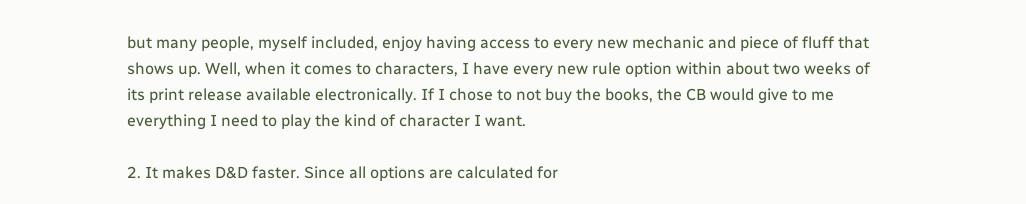but many people, myself included, enjoy having access to every new mechanic and piece of fluff that shows up. Well, when it comes to characters, I have every new rule option within about two weeks of its print release available electronically. If I chose to not buy the books, the CB would give to me everything I need to play the kind of character I want.

2. It makes D&D faster. Since all options are calculated for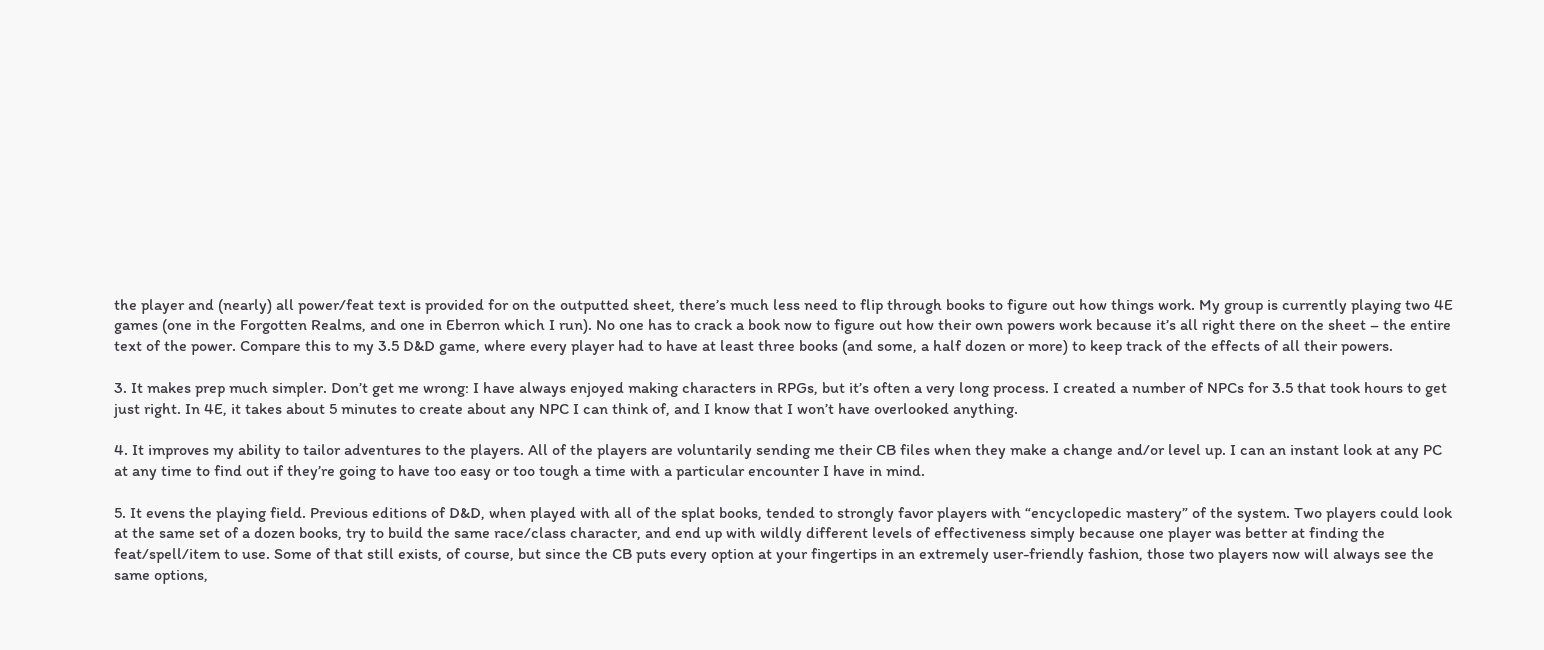the player and (nearly) all power/feat text is provided for on the outputted sheet, there’s much less need to flip through books to figure out how things work. My group is currently playing two 4E games (one in the Forgotten Realms, and one in Eberron which I run). No one has to crack a book now to figure out how their own powers work because it’s all right there on the sheet – the entire text of the power. Compare this to my 3.5 D&D game, where every player had to have at least three books (and some, a half dozen or more) to keep track of the effects of all their powers.

3. It makes prep much simpler. Don’t get me wrong: I have always enjoyed making characters in RPGs, but it’s often a very long process. I created a number of NPCs for 3.5 that took hours to get just right. In 4E, it takes about 5 minutes to create about any NPC I can think of, and I know that I won’t have overlooked anything.

4. It improves my ability to tailor adventures to the players. All of the players are voluntarily sending me their CB files when they make a change and/or level up. I can an instant look at any PC at any time to find out if they’re going to have too easy or too tough a time with a particular encounter I have in mind.

5. It evens the playing field. Previous editions of D&D, when played with all of the splat books, tended to strongly favor players with “encyclopedic mastery” of the system. Two players could look at the same set of a dozen books, try to build the same race/class character, and end up with wildly different levels of effectiveness simply because one player was better at finding the feat/spell/item to use. Some of that still exists, of course, but since the CB puts every option at your fingertips in an extremely user-friendly fashion, those two players now will always see the same options,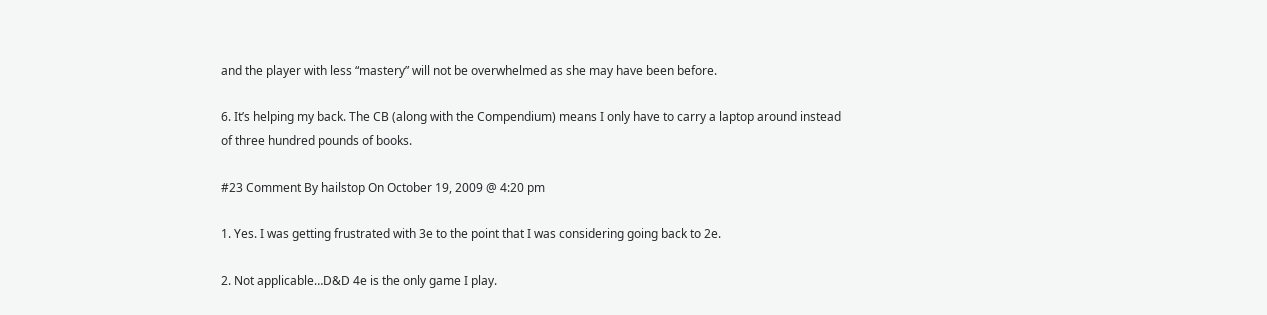and the player with less “mastery” will not be overwhelmed as she may have been before.

6. It’s helping my back. The CB (along with the Compendium) means I only have to carry a laptop around instead of three hundred pounds of books.

#23 Comment By hailstop On October 19, 2009 @ 4:20 pm

1. Yes. I was getting frustrated with 3e to the point that I was considering going back to 2e.

2. Not applicable…D&D 4e is the only game I play.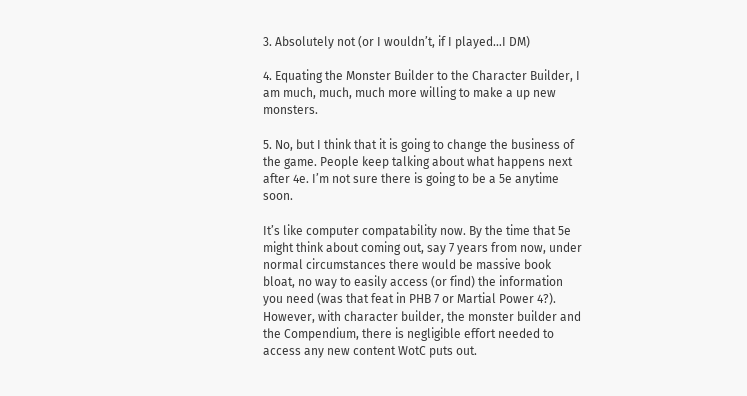3. Absolutely not (or I wouldn’t, if I played…I DM)

4. Equating the Monster Builder to the Character Builder, I am much, much, much more willing to make a up new monsters.

5. No, but I think that it is going to change the business of the game. People keep talking about what happens next after 4e. I’m not sure there is going to be a 5e anytime soon.

It’s like computer compatability now. By the time that 5e might think about coming out, say 7 years from now, under normal circumstances there would be massive book bloat, no way to easily access (or find) the information you need (was that feat in PHB 7 or Martial Power 4?). However, with character builder, the monster builder and the Compendium, there is negligible effort needed to access any new content WotC puts out.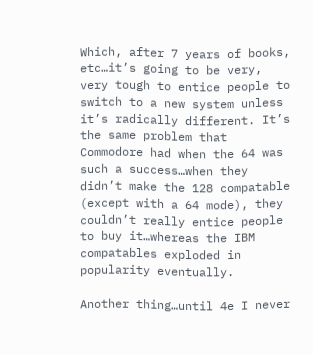Which, after 7 years of books, etc…it’s going to be very, very tough to entice people to switch to a new system unless it’s radically different. It’s the same problem that Commodore had when the 64 was such a success…when they didn’t make the 128 compatable (except with a 64 mode), they couldn’t really entice people to buy it…whereas the IBM compatables exploded in popularity eventually.

Another thing…until 4e I never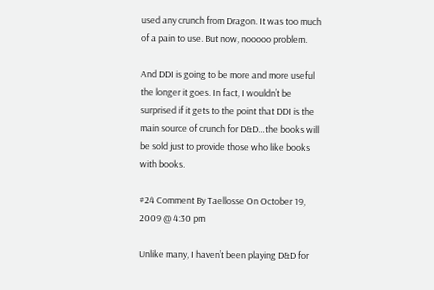used any crunch from Dragon. It was too much of a pain to use. But now, nooooo problem.

And DDI is going to be more and more useful the longer it goes. In fact, I wouldn’t be surprised if it gets to the point that DDI is the main source of crunch for D&D…the books will be sold just to provide those who like books with books.

#24 Comment By Taellosse On October 19, 2009 @ 4:30 pm

Unlike many, I haven’t been playing D&D for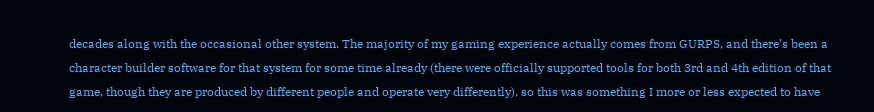decades along with the occasional other system. The majority of my gaming experience actually comes from GURPS, and there’s been a character builder software for that system for some time already (there were officially supported tools for both 3rd and 4th edition of that game, though they are produced by different people and operate very differently), so this was something I more or less expected to have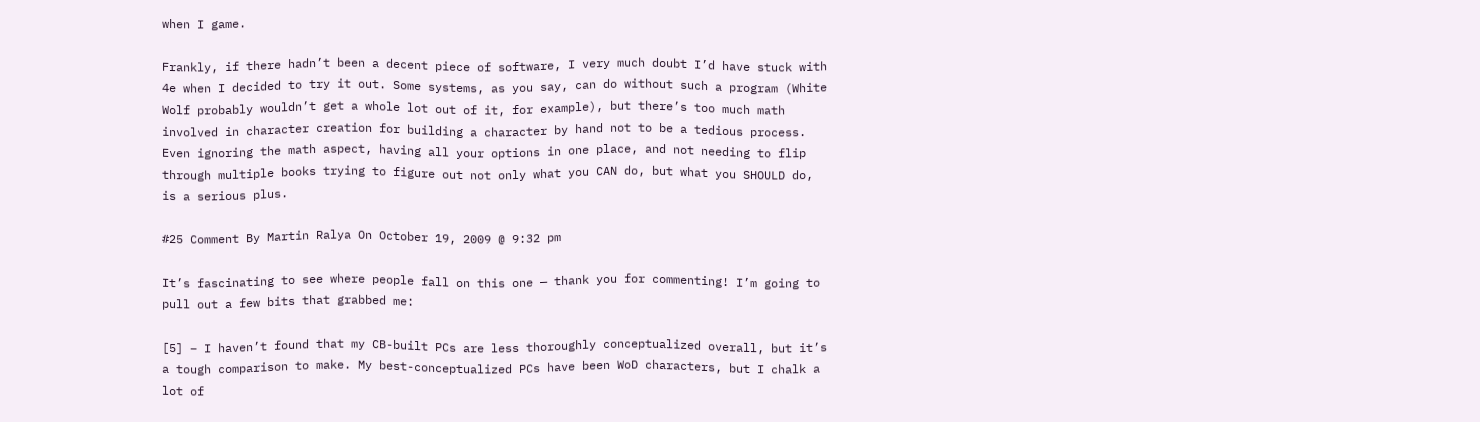when I game.

Frankly, if there hadn’t been a decent piece of software, I very much doubt I’d have stuck with 4e when I decided to try it out. Some systems, as you say, can do without such a program (White Wolf probably wouldn’t get a whole lot out of it, for example), but there’s too much math involved in character creation for building a character by hand not to be a tedious process. Even ignoring the math aspect, having all your options in one place, and not needing to flip through multiple books trying to figure out not only what you CAN do, but what you SHOULD do, is a serious plus.

#25 Comment By Martin Ralya On October 19, 2009 @ 9:32 pm

It’s fascinating to see where people fall on this one — thank you for commenting! I’m going to pull out a few bits that grabbed me:

[5] – I haven’t found that my CB-built PCs are less thoroughly conceptualized overall, but it’s a tough comparison to make. My best-conceptualized PCs have been WoD characters, but I chalk a lot of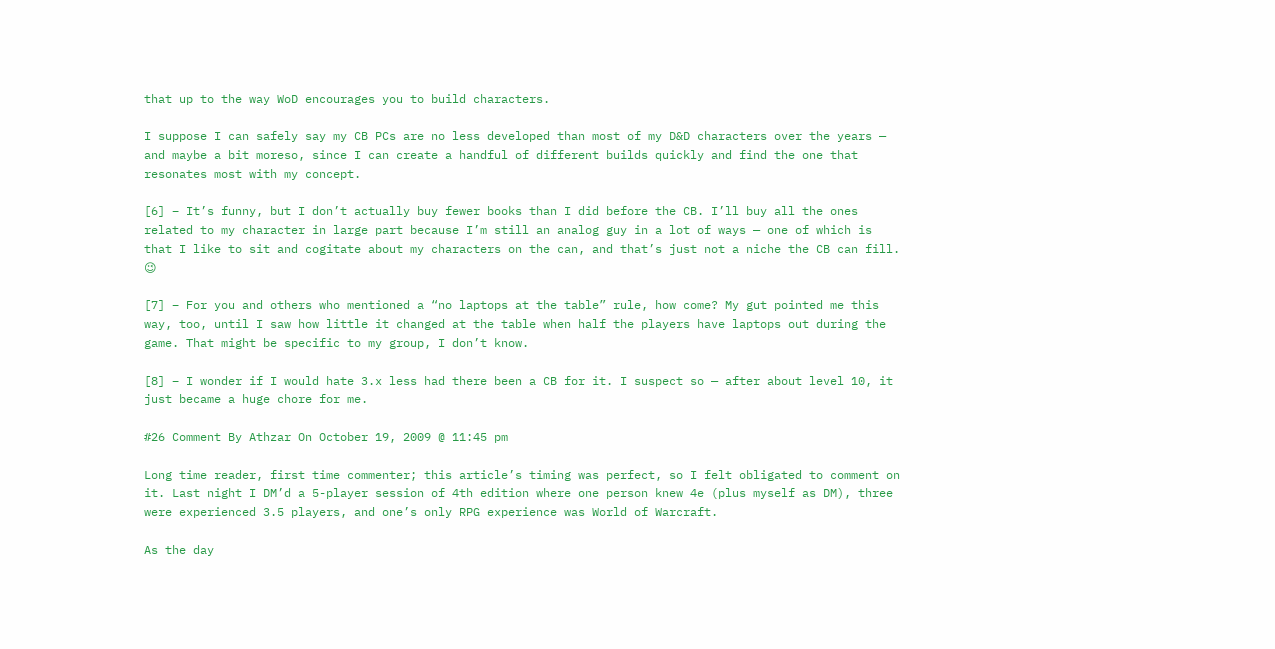that up to the way WoD encourages you to build characters.

I suppose I can safely say my CB PCs are no less developed than most of my D&D characters over the years — and maybe a bit moreso, since I can create a handful of different builds quickly and find the one that resonates most with my concept.

[6] – It’s funny, but I don’t actually buy fewer books than I did before the CB. I’ll buy all the ones related to my character in large part because I’m still an analog guy in a lot of ways — one of which is that I like to sit and cogitate about my characters on the can, and that’s just not a niche the CB can fill. 😉

[7] – For you and others who mentioned a “no laptops at the table” rule, how come? My gut pointed me this way, too, until I saw how little it changed at the table when half the players have laptops out during the game. That might be specific to my group, I don’t know.

[8] – I wonder if I would hate 3.x less had there been a CB for it. I suspect so — after about level 10, it just became a huge chore for me.

#26 Comment By Athzar On October 19, 2009 @ 11:45 pm

Long time reader, first time commenter; this article’s timing was perfect, so I felt obligated to comment on it. Last night I DM’d a 5-player session of 4th edition where one person knew 4e (plus myself as DM), three were experienced 3.5 players, and one’s only RPG experience was World of Warcraft.

As the day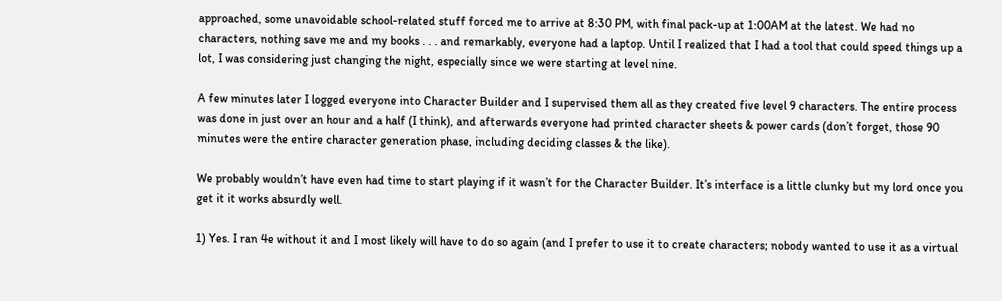approached, some unavoidable school-related stuff forced me to arrive at 8:30 PM, with final pack-up at 1:00AM at the latest. We had no characters, nothing save me and my books . . . and remarkably, everyone had a laptop. Until I realized that I had a tool that could speed things up a lot, I was considering just changing the night, especially since we were starting at level nine.

A few minutes later I logged everyone into Character Builder and I supervised them all as they created five level 9 characters. The entire process was done in just over an hour and a half (I think), and afterwards everyone had printed character sheets & power cards (don’t forget, those 90 minutes were the entire character generation phase, including deciding classes & the like).

We probably wouldn’t have even had time to start playing if it wasn’t for the Character Builder. It’s interface is a little clunky but my lord once you get it it works absurdly well.

1) Yes. I ran 4e without it and I most likely will have to do so again (and I prefer to use it to create characters; nobody wanted to use it as a virtual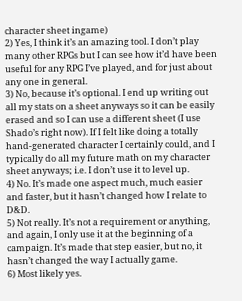character sheet ingame)
2) Yes, I think it’s an amazing tool. I don’t play many other RPGs but I can see how it’d have been useful for any RPG I’ve played, and for just about any one in general.
3) No, because it’s optional. I end up writing out all my stats on a sheet anyways so it can be easily erased and so I can use a different sheet (I use Shado’s right now). If I felt like doing a totally hand-generated character I certainly could, and I typically do all my future math on my character sheet anyways; i.e. I don’t use it to level up.
4) No. It’s made one aspect much, much easier and faster, but it hasn’t changed how I relate to D&D.
5) Not really. It’s not a requirement or anything, and again, I only use it at the beginning of a campaign. It’s made that step easier, but no, it hasn’t changed the way I actually game.
6) Most likely yes.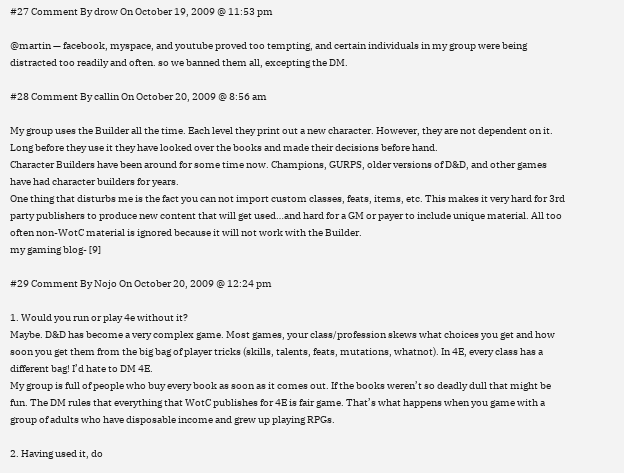#27 Comment By drow On October 19, 2009 @ 11:53 pm

@martin — facebook, myspace, and youtube proved too tempting, and certain individuals in my group were being distracted too readily and often. so we banned them all, excepting the DM.

#28 Comment By callin On October 20, 2009 @ 8:56 am

My group uses the Builder all the time. Each level they print out a new character. However, they are not dependent on it. Long before they use it they have looked over the books and made their decisions before hand.
Character Builders have been around for some time now. Champions, GURPS, older versions of D&D, and other games have had character builders for years.
One thing that disturbs me is the fact you can not import custom classes, feats, items, etc. This makes it very hard for 3rd party publishers to produce new content that will get used…and hard for a GM or payer to include unique material. All too often non-WotC material is ignored because it will not work with the Builder.
my gaming blog- [9]

#29 Comment By Nojo On October 20, 2009 @ 12:24 pm

1. Would you run or play 4e without it?
Maybe. D&D has become a very complex game. Most games, your class/profession skews what choices you get and how soon you get them from the big bag of player tricks (skills, talents, feats, mutations, whatnot). In 4E, every class has a different bag! I’d hate to DM 4E.
My group is full of people who buy every book as soon as it comes out. If the books weren’t so deadly dull that might be fun. The DM rules that everything that WotC publishes for 4E is fair game. That’s what happens when you game with a group of adults who have disposable income and grew up playing RPGs.

2. Having used it, do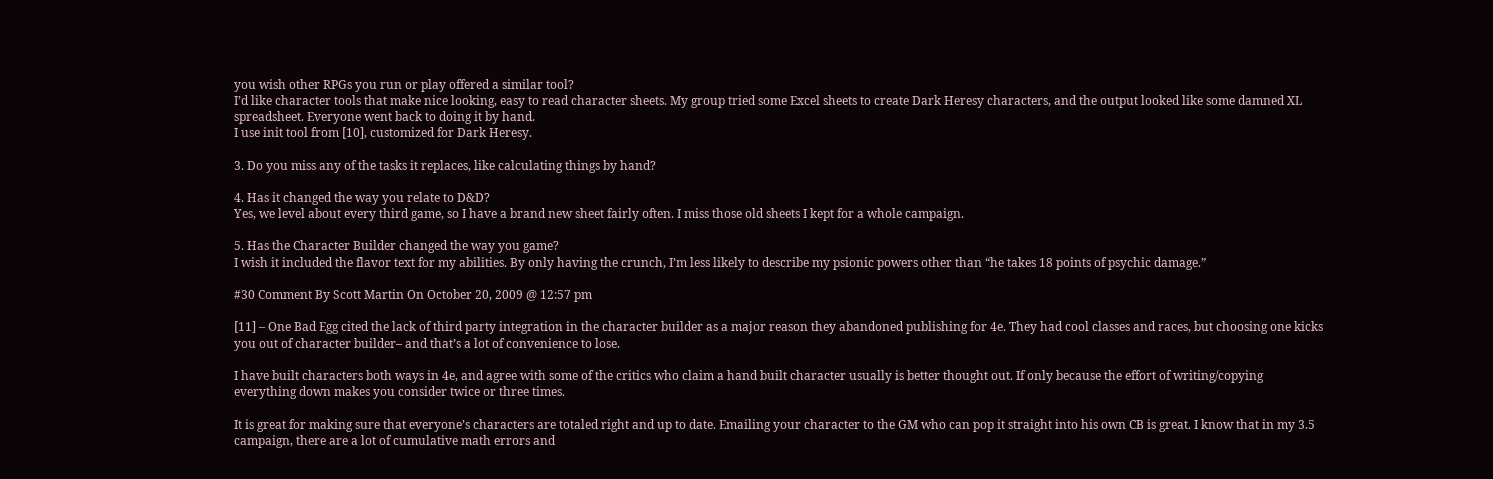you wish other RPGs you run or play offered a similar tool?
I’d like character tools that make nice looking, easy to read character sheets. My group tried some Excel sheets to create Dark Heresy characters, and the output looked like some damned XL spreadsheet. Everyone went back to doing it by hand.
I use init tool from [10], customized for Dark Heresy.

3. Do you miss any of the tasks it replaces, like calculating things by hand?

4. Has it changed the way you relate to D&D?
Yes, we level about every third game, so I have a brand new sheet fairly often. I miss those old sheets I kept for a whole campaign.

5. Has the Character Builder changed the way you game?
I wish it included the flavor text for my abilities. By only having the crunch, I’m less likely to describe my psionic powers other than “he takes 18 points of psychic damage.”

#30 Comment By Scott Martin On October 20, 2009 @ 12:57 pm

[11] – One Bad Egg cited the lack of third party integration in the character builder as a major reason they abandoned publishing for 4e. They had cool classes and races, but choosing one kicks you out of character builder– and that’s a lot of convenience to lose.

I have built characters both ways in 4e, and agree with some of the critics who claim a hand built character usually is better thought out. If only because the effort of writing/copying everything down makes you consider twice or three times.

It is great for making sure that everyone’s characters are totaled right and up to date. Emailing your character to the GM who can pop it straight into his own CB is great. I know that in my 3.5 campaign, there are a lot of cumulative math errors and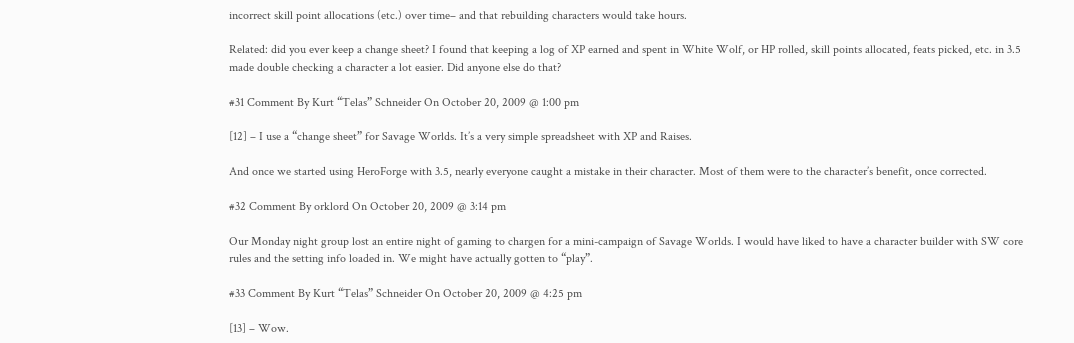incorrect skill point allocations (etc.) over time– and that rebuilding characters would take hours.

Related: did you ever keep a change sheet? I found that keeping a log of XP earned and spent in White Wolf, or HP rolled, skill points allocated, feats picked, etc. in 3.5 made double checking a character a lot easier. Did anyone else do that?

#31 Comment By Kurt “Telas” Schneider On October 20, 2009 @ 1:00 pm

[12] – I use a “change sheet” for Savage Worlds. It’s a very simple spreadsheet with XP and Raises.

And once we started using HeroForge with 3.5, nearly everyone caught a mistake in their character. Most of them were to the character’s benefit, once corrected.

#32 Comment By orklord On October 20, 2009 @ 3:14 pm

Our Monday night group lost an entire night of gaming to chargen for a mini-campaign of Savage Worlds. I would have liked to have a character builder with SW core rules and the setting info loaded in. We might have actually gotten to “play”.

#33 Comment By Kurt “Telas” Schneider On October 20, 2009 @ 4:25 pm

[13] – Wow.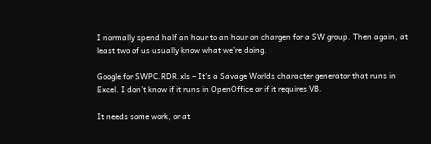I normally spend half an hour to an hour on chargen for a SW group. Then again, at least two of us usually know what we’re doing.

Google for SWPC.RDR.xls – It’s a Savage Worlds character generator that runs in Excel. I don’t know if it runs in OpenOffice or if it requires VB.

It needs some work, or at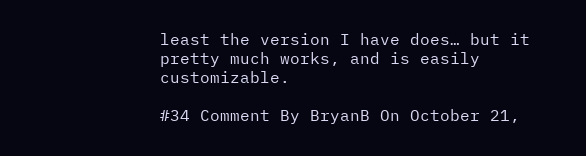least the version I have does… but it pretty much works, and is easily customizable.

#34 Comment By BryanB On October 21,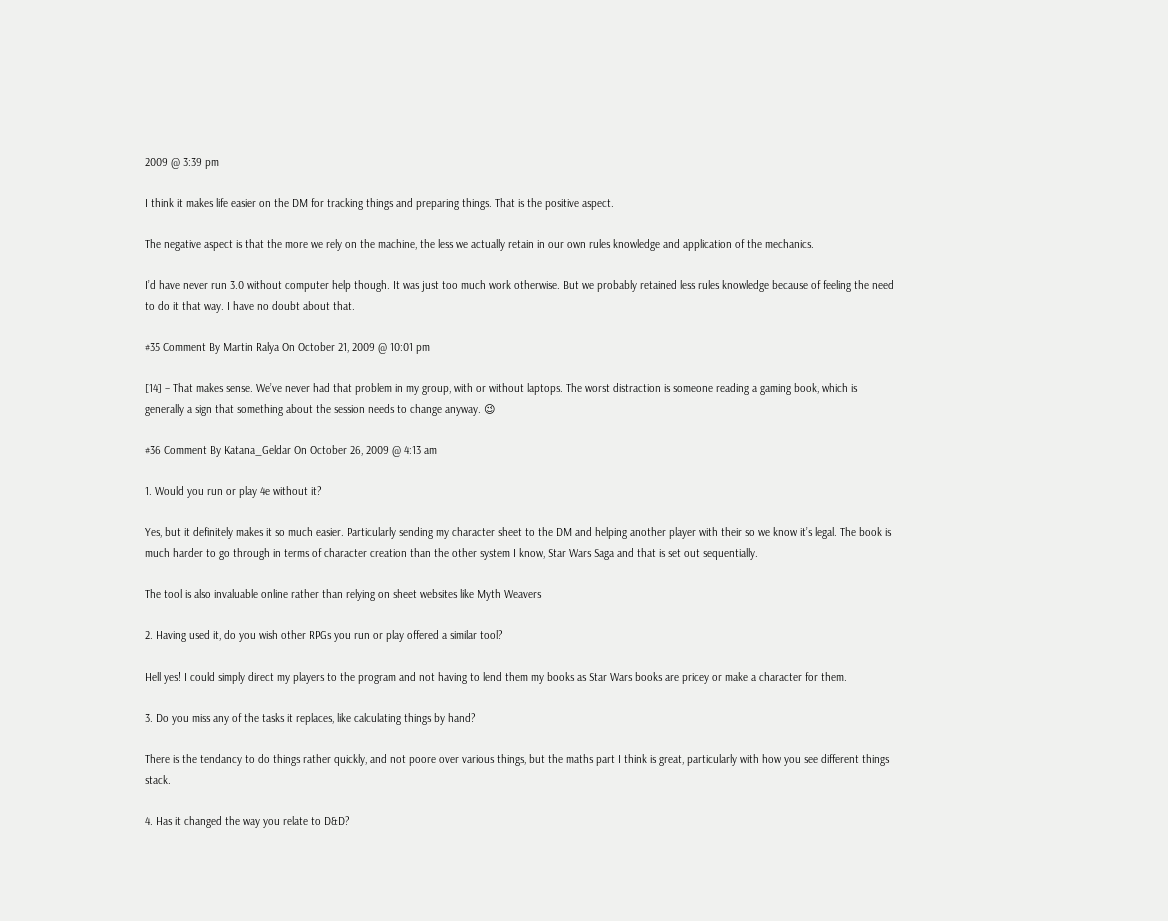2009 @ 3:39 pm

I think it makes life easier on the DM for tracking things and preparing things. That is the positive aspect.

The negative aspect is that the more we rely on the machine, the less we actually retain in our own rules knowledge and application of the mechanics.

I’d have never run 3.0 without computer help though. It was just too much work otherwise. But we probably retained less rules knowledge because of feeling the need to do it that way. I have no doubt about that.

#35 Comment By Martin Ralya On October 21, 2009 @ 10:01 pm

[14] – That makes sense. We’ve never had that problem in my group, with or without laptops. The worst distraction is someone reading a gaming book, which is generally a sign that something about the session needs to change anyway. 😉

#36 Comment By Katana_Geldar On October 26, 2009 @ 4:13 am

1. Would you run or play 4e without it?

Yes, but it definitely makes it so much easier. Particularly sending my character sheet to the DM and helping another player with their so we know it’s legal. The book is much harder to go through in terms of character creation than the other system I know, Star Wars Saga and that is set out sequentially.

The tool is also invaluable online rather than relying on sheet websites like Myth Weavers

2. Having used it, do you wish other RPGs you run or play offered a similar tool?

Hell yes! I could simply direct my players to the program and not having to lend them my books as Star Wars books are pricey or make a character for them.

3. Do you miss any of the tasks it replaces, like calculating things by hand?

There is the tendancy to do things rather quickly, and not poore over various things, but the maths part I think is great, particularly with how you see different things stack.

4. Has it changed the way you relate to D&D?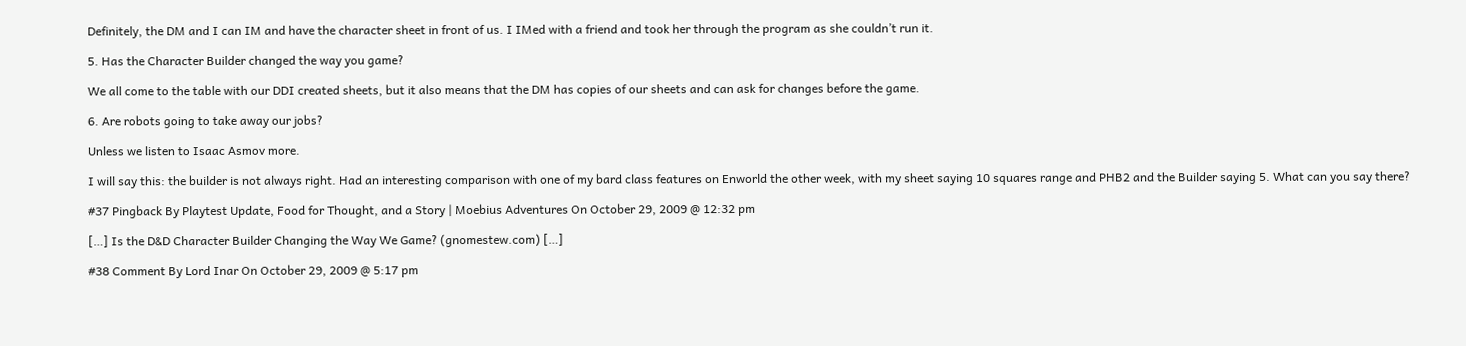Definitely, the DM and I can IM and have the character sheet in front of us. I IMed with a friend and took her through the program as she couldn’t run it.

5. Has the Character Builder changed the way you game?

We all come to the table with our DDI created sheets, but it also means that the DM has copies of our sheets and can ask for changes before the game.

6. Are robots going to take away our jobs?

Unless we listen to Isaac Asmov more.

I will say this: the builder is not always right. Had an interesting comparison with one of my bard class features on Enworld the other week, with my sheet saying 10 squares range and PHB2 and the Builder saying 5. What can you say there?

#37 Pingback By Playtest Update, Food for Thought, and a Story | Moebius Adventures On October 29, 2009 @ 12:32 pm

[…] Is the D&D Character Builder Changing the Way We Game? (gnomestew.com) […]

#38 Comment By Lord Inar On October 29, 2009 @ 5:17 pm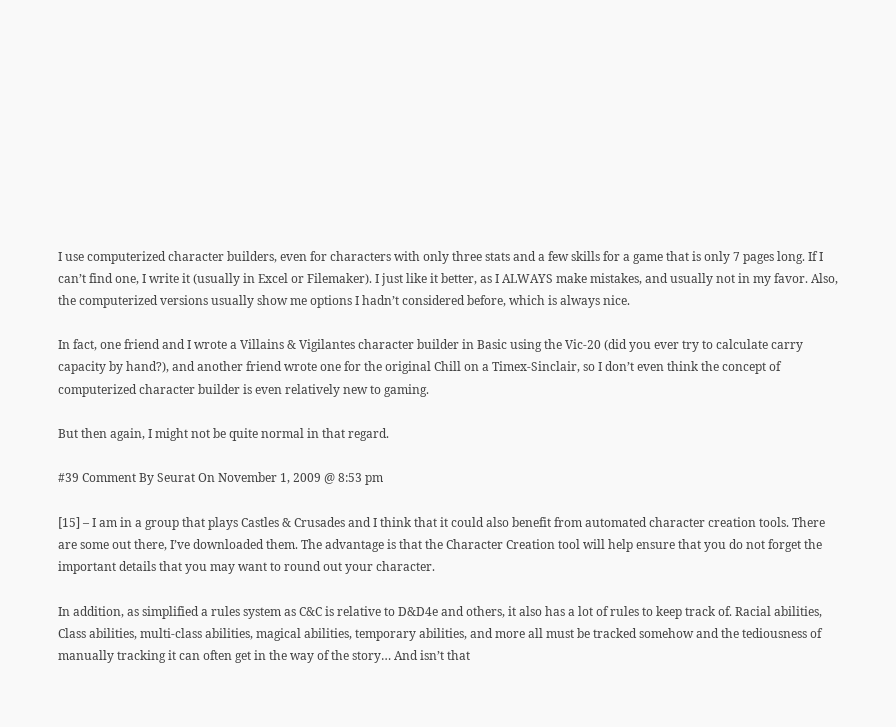I use computerized character builders, even for characters with only three stats and a few skills for a game that is only 7 pages long. If I can’t find one, I write it (usually in Excel or Filemaker). I just like it better, as I ALWAYS make mistakes, and usually not in my favor. Also, the computerized versions usually show me options I hadn’t considered before, which is always nice.

In fact, one friend and I wrote a Villains & Vigilantes character builder in Basic using the Vic-20 (did you ever try to calculate carry capacity by hand?), and another friend wrote one for the original Chill on a Timex-Sinclair, so I don’t even think the concept of computerized character builder is even relatively new to gaming.

But then again, I might not be quite normal in that regard.

#39 Comment By Seurat On November 1, 2009 @ 8:53 pm

[15] – I am in a group that plays Castles & Crusades and I think that it could also benefit from automated character creation tools. There are some out there, I’ve downloaded them. The advantage is that the Character Creation tool will help ensure that you do not forget the important details that you may want to round out your character.

In addition, as simplified a rules system as C&C is relative to D&D4e and others, it also has a lot of rules to keep track of. Racial abilities, Class abilities, multi-class abilities, magical abilities, temporary abilities, and more all must be tracked somehow and the tediousness of manually tracking it can often get in the way of the story… And isn’t that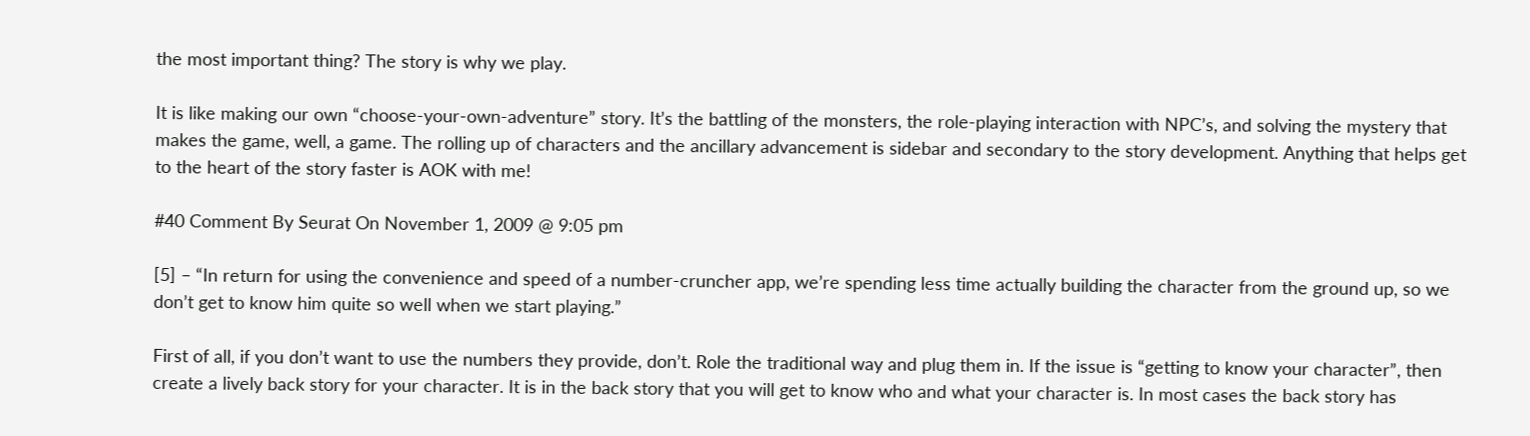the most important thing? The story is why we play.

It is like making our own “choose-your-own-adventure” story. It’s the battling of the monsters, the role-playing interaction with NPC’s, and solving the mystery that makes the game, well, a game. The rolling up of characters and the ancillary advancement is sidebar and secondary to the story development. Anything that helps get to the heart of the story faster is AOK with me!

#40 Comment By Seurat On November 1, 2009 @ 9:05 pm

[5] – “In return for using the convenience and speed of a number-cruncher app, we’re spending less time actually building the character from the ground up, so we don’t get to know him quite so well when we start playing.”

First of all, if you don’t want to use the numbers they provide, don’t. Role the traditional way and plug them in. If the issue is “getting to know your character”, then create a lively back story for your character. It is in the back story that you will get to know who and what your character is. In most cases the back story has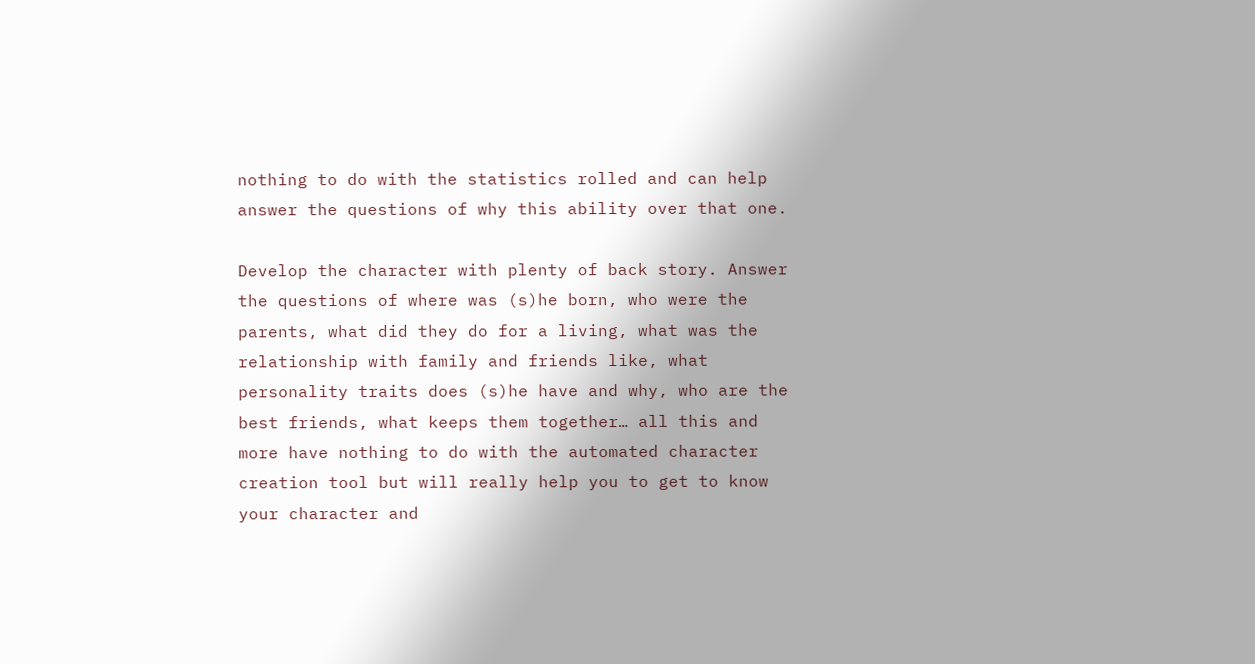nothing to do with the statistics rolled and can help answer the questions of why this ability over that one.

Develop the character with plenty of back story. Answer the questions of where was (s)he born, who were the parents, what did they do for a living, what was the relationship with family and friends like, what personality traits does (s)he have and why, who are the best friends, what keeps them together… all this and more have nothing to do with the automated character creation tool but will really help you to get to know your character and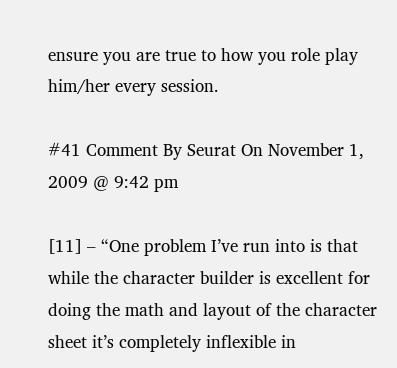ensure you are true to how you role play him/her every session.

#41 Comment By Seurat On November 1, 2009 @ 9:42 pm

[11] – “One problem I’ve run into is that while the character builder is excellent for doing the math and layout of the character sheet it’s completely inflexible in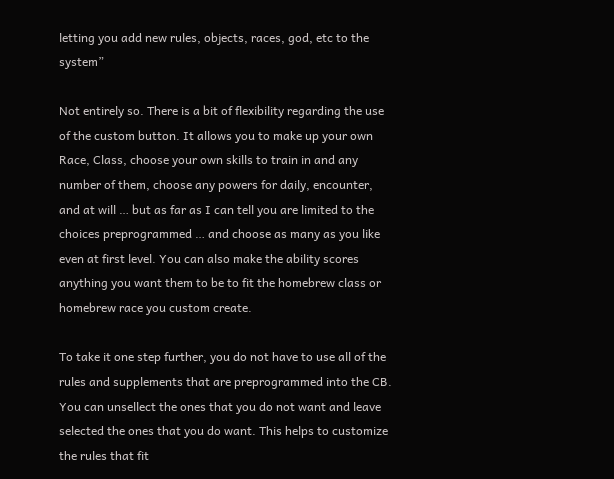letting you add new rules, objects, races, god, etc to the system”

Not entirely so. There is a bit of flexibility regarding the use of the custom button. It allows you to make up your own Race, Class, choose your own skills to train in and any number of them, choose any powers for daily, encounter, and at will … but as far as I can tell you are limited to the choices preprogrammed … and choose as many as you like even at first level. You can also make the ability scores anything you want them to be to fit the homebrew class or homebrew race you custom create.

To take it one step further, you do not have to use all of the rules and supplements that are preprogrammed into the CB. You can unsellect the ones that you do not want and leave selected the ones that you do want. This helps to customize the rules that fit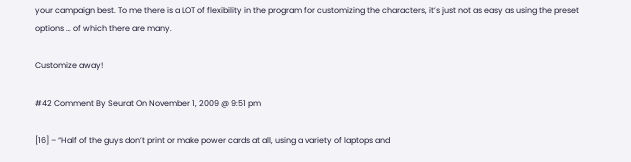your campaign best. To me there is a LOT of flexibility in the program for customizing the characters, it’s just not as easy as using the preset options … of which there are many.

Customize away!

#42 Comment By Seurat On November 1, 2009 @ 9:51 pm

[16] – “Half of the guys don’t print or make power cards at all, using a variety of laptops and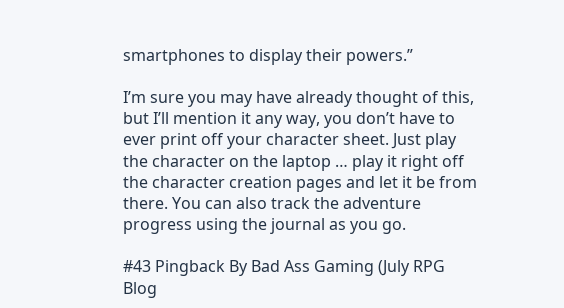smartphones to display their powers.”

I’m sure you may have already thought of this, but I’ll mention it any way, you don’t have to ever print off your character sheet. Just play the character on the laptop … play it right off the character creation pages and let it be from there. You can also track the adventure progress using the journal as you go.

#43 Pingback By Bad Ass Gaming (July RPG Blog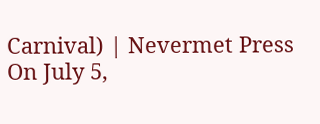Carnival) | Nevermet Press On July 5,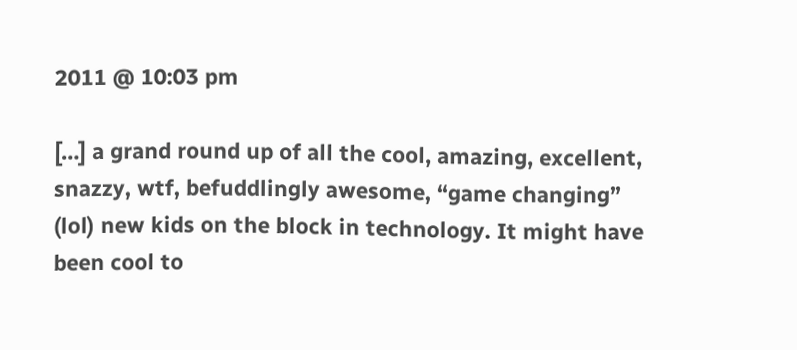2011 @ 10:03 pm

[…] a grand round up of all the cool, amazing, excellent, snazzy, wtf, befuddlingly awesome, “game changing” (lol) new kids on the block in technology. It might have been cool to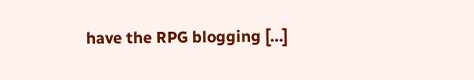have the RPG blogging […]